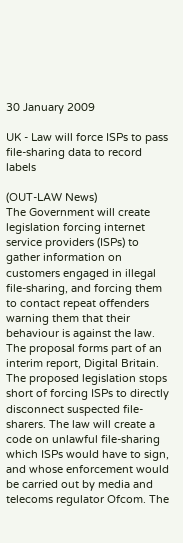30 January 2009

UK - Law will force ISPs to pass file-sharing data to record labels

(OUT-LAW News)
The Government will create legislation forcing internet service providers (ISPs) to gather information on customers engaged in illegal file-sharing, and forcing them to contact repeat offenders warning them that their behaviour is against the law. The proposal forms part of an interim report, Digital Britain. The proposed legislation stops short of forcing ISPs to directly disconnect suspected file-sharers. The law will create a code on unlawful file-sharing which ISPs would have to sign, and whose enforcement would be carried out by media and telecoms regulator Ofcom. The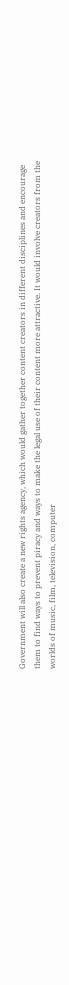Government will also create a new rights agency, which would gather together content creators in different disciplines and encourage them to find ways to prevent piracy and ways to make the legal use of their content more attractive. It would involve creators from the worlds of music, film, television, computer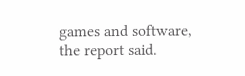games and software, the report said.